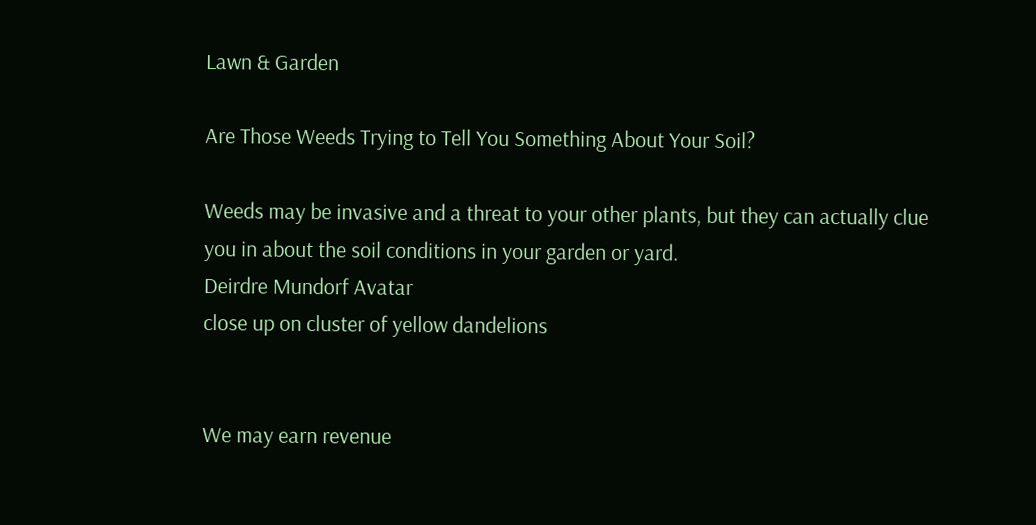Lawn & Garden

Are Those Weeds Trying to Tell You Something About Your Soil?

Weeds may be invasive and a threat to your other plants, but they can actually clue you in about the soil conditions in your garden or yard.
Deirdre Mundorf Avatar
close up on cluster of yellow dandelions


We may earn revenue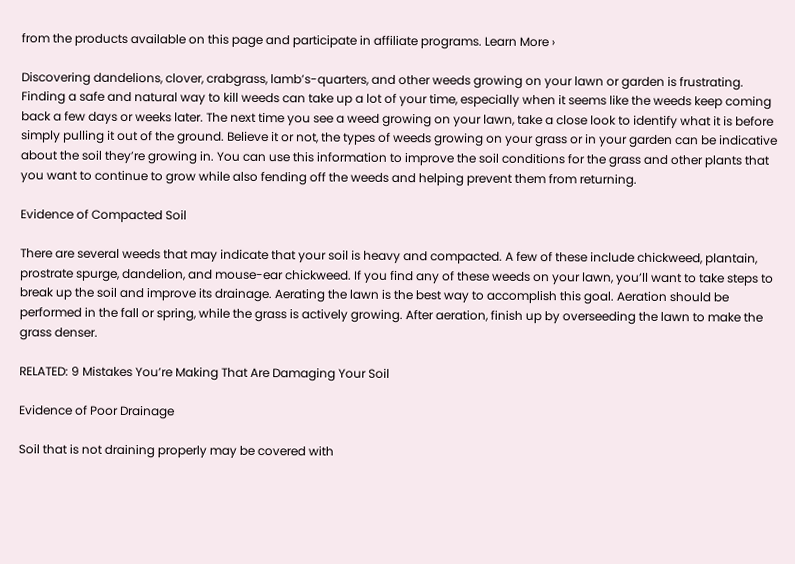from the products available on this page and participate in affiliate programs. Learn More ›

Discovering dandelions, clover, crabgrass, lamb’s-quarters, and other weeds growing on your lawn or garden is frustrating. Finding a safe and natural way to kill weeds can take up a lot of your time, especially when it seems like the weeds keep coming back a few days or weeks later. The next time you see a weed growing on your lawn, take a close look to identify what it is before simply pulling it out of the ground. Believe it or not, the types of weeds growing on your grass or in your garden can be indicative about the soil they’re growing in. You can use this information to improve the soil conditions for the grass and other plants that you want to continue to grow while also fending off the weeds and helping prevent them from returning.

Evidence of Compacted Soil

There are several weeds that may indicate that your soil is heavy and compacted. A few of these include chickweed, plantain, prostrate spurge, dandelion, and mouse-ear chickweed. If you find any of these weeds on your lawn, you’ll want to take steps to break up the soil and improve its drainage. Aerating the lawn is the best way to accomplish this goal. Aeration should be performed in the fall or spring, while the grass is actively growing. After aeration, finish up by overseeding the lawn to make the grass denser.

RELATED: 9 Mistakes You’re Making That Are Damaging Your Soil

Evidence of Poor Drainage

Soil that is not draining properly may be covered with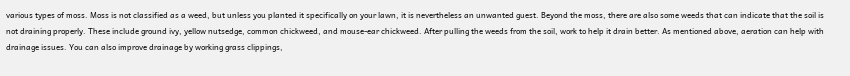various types of moss. Moss is not classified as a weed, but unless you planted it specifically on your lawn, it is nevertheless an unwanted guest. Beyond the moss, there are also some weeds that can indicate that the soil is not draining properly. These include ground ivy, yellow nutsedge, common chickweed, and mouse-ear chickweed. After pulling the weeds from the soil, work to help it drain better. As mentioned above, aeration can help with drainage issues. You can also improve drainage by working grass clippings,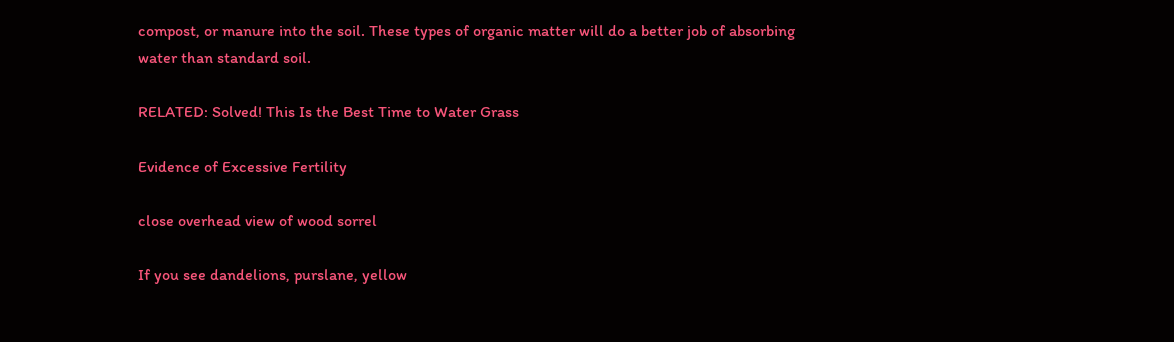compost, or manure into the soil. These types of organic matter will do a better job of absorbing water than standard soil.

RELATED: Solved! This Is the Best Time to Water Grass

Evidence of Excessive Fertility

close overhead view of wood sorrel

If you see dandelions, purslane, yellow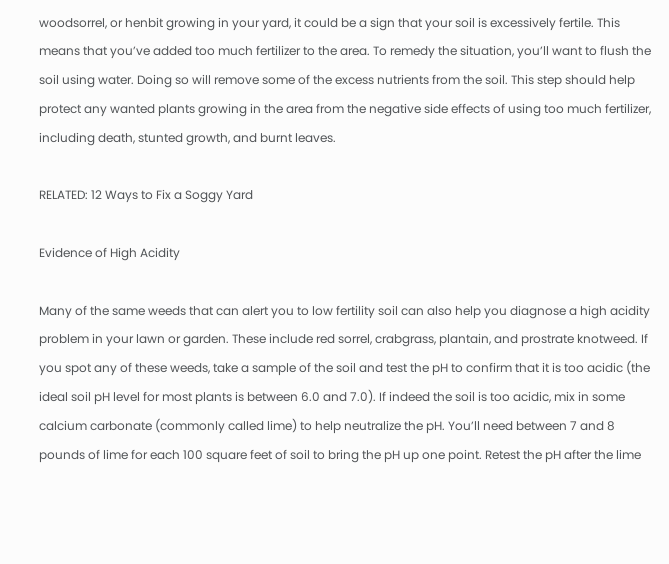woodsorrel, or henbit growing in your yard, it could be a sign that your soil is excessively fertile. This means that you’ve added too much fertilizer to the area. To remedy the situation, you’ll want to flush the soil using water. Doing so will remove some of the excess nutrients from the soil. This step should help protect any wanted plants growing in the area from the negative side effects of using too much fertilizer, including death, stunted growth, and burnt leaves.

RELATED: 12 Ways to Fix a Soggy Yard

Evidence of High Acidity

Many of the same weeds that can alert you to low fertility soil can also help you diagnose a high acidity problem in your lawn or garden. These include red sorrel, crabgrass, plantain, and prostrate knotweed. If you spot any of these weeds, take a sample of the soil and test the pH to confirm that it is too acidic (the ideal soil pH level for most plants is between 6.0 and 7.0). If indeed the soil is too acidic, mix in some calcium carbonate (commonly called lime) to help neutralize the pH. You’ll need between 7 and 8 pounds of lime for each 100 square feet of soil to bring the pH up one point. Retest the pH after the lime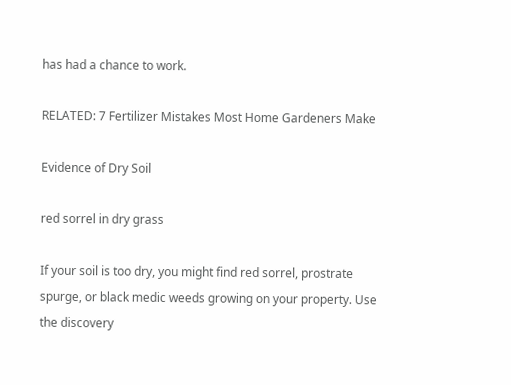has had a chance to work.

RELATED: 7 Fertilizer Mistakes Most Home Gardeners Make

Evidence of Dry Soil

red sorrel in dry grass

If your soil is too dry, you might find red sorrel, prostrate spurge, or black medic weeds growing on your property. Use the discovery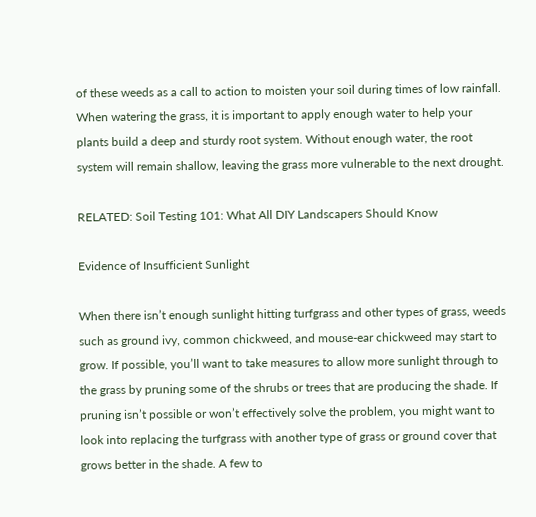of these weeds as a call to action to moisten your soil during times of low rainfall. When watering the grass, it is important to apply enough water to help your plants build a deep and sturdy root system. Without enough water, the root system will remain shallow, leaving the grass more vulnerable to the next drought.

RELATED: Soil Testing 101: What All DIY Landscapers Should Know

Evidence of Insufficient Sunlight

When there isn’t enough sunlight hitting turfgrass and other types of grass, weeds such as ground ivy, common chickweed, and mouse-ear chickweed may start to grow. If possible, you’ll want to take measures to allow more sunlight through to the grass by pruning some of the shrubs or trees that are producing the shade. If pruning isn’t possible or won’t effectively solve the problem, you might want to look into replacing the turfgrass with another type of grass or ground cover that grows better in the shade. A few to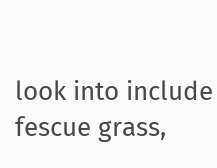look into include fescue grass,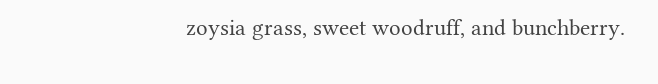zoysia grass, sweet woodruff, and bunchberry.